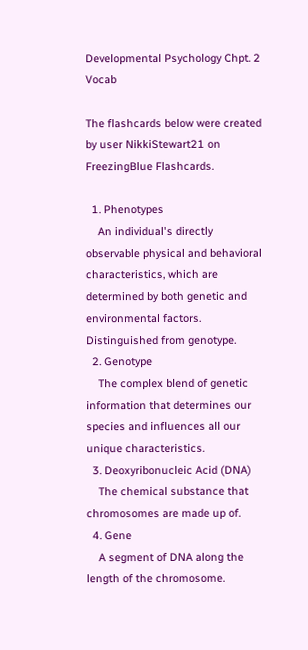Developmental Psychology Chpt. 2 Vocab

The flashcards below were created by user NikkiStewart21 on FreezingBlue Flashcards.

  1. Phenotypes
    An individual's directly observable physical and behavioral characteristics, which are determined by both genetic and environmental factors. Distinguished from genotype.
  2. Genotype
    The complex blend of genetic information that determines our species and influences all our unique characteristics.
  3. Deoxyribonucleic Acid (DNA)
    The chemical substance that chromosomes are made up of.
  4. Gene
    A segment of DNA along the length of the chromosome.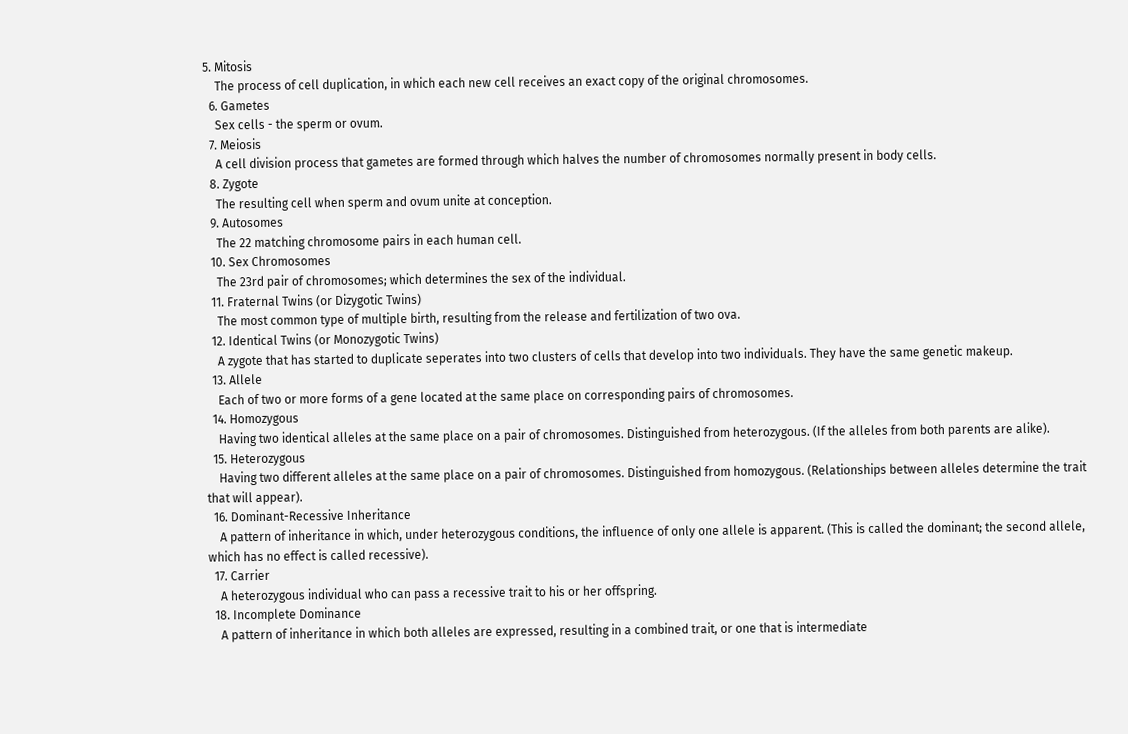5. Mitosis
    The process of cell duplication, in which each new cell receives an exact copy of the original chromosomes.
  6. Gametes
    Sex cells - the sperm or ovum.
  7. Meiosis
    A cell division process that gametes are formed through which halves the number of chromosomes normally present in body cells.
  8. Zygote
    The resulting cell when sperm and ovum unite at conception.
  9. Autosomes
    The 22 matching chromosome pairs in each human cell.
  10. Sex Chromosomes
    The 23rd pair of chromosomes; which determines the sex of the individual.
  11. Fraternal Twins (or Dizygotic Twins)
    The most common type of multiple birth, resulting from the release and fertilization of two ova.
  12. Identical Twins (or Monozygotic Twins)
    A zygote that has started to duplicate seperates into two clusters of cells that develop into two individuals. They have the same genetic makeup.
  13. Allele
    Each of two or more forms of a gene located at the same place on corresponding pairs of chromosomes.
  14. Homozygous
    Having two identical alleles at the same place on a pair of chromosomes. Distinguished from heterozygous. (If the alleles from both parents are alike).
  15. Heterozygous
    Having two different alleles at the same place on a pair of chromosomes. Distinguished from homozygous. (Relationships between alleles determine the trait that will appear).
  16. Dominant-Recessive Inheritance
    A pattern of inheritance in which, under heterozygous conditions, the influence of only one allele is apparent. (This is called the dominant; the second allele, which has no effect is called recessive).
  17. Carrier
    A heterozygous individual who can pass a recessive trait to his or her offspring.
  18. Incomplete Dominance
    A pattern of inheritance in which both alleles are expressed, resulting in a combined trait, or one that is intermediate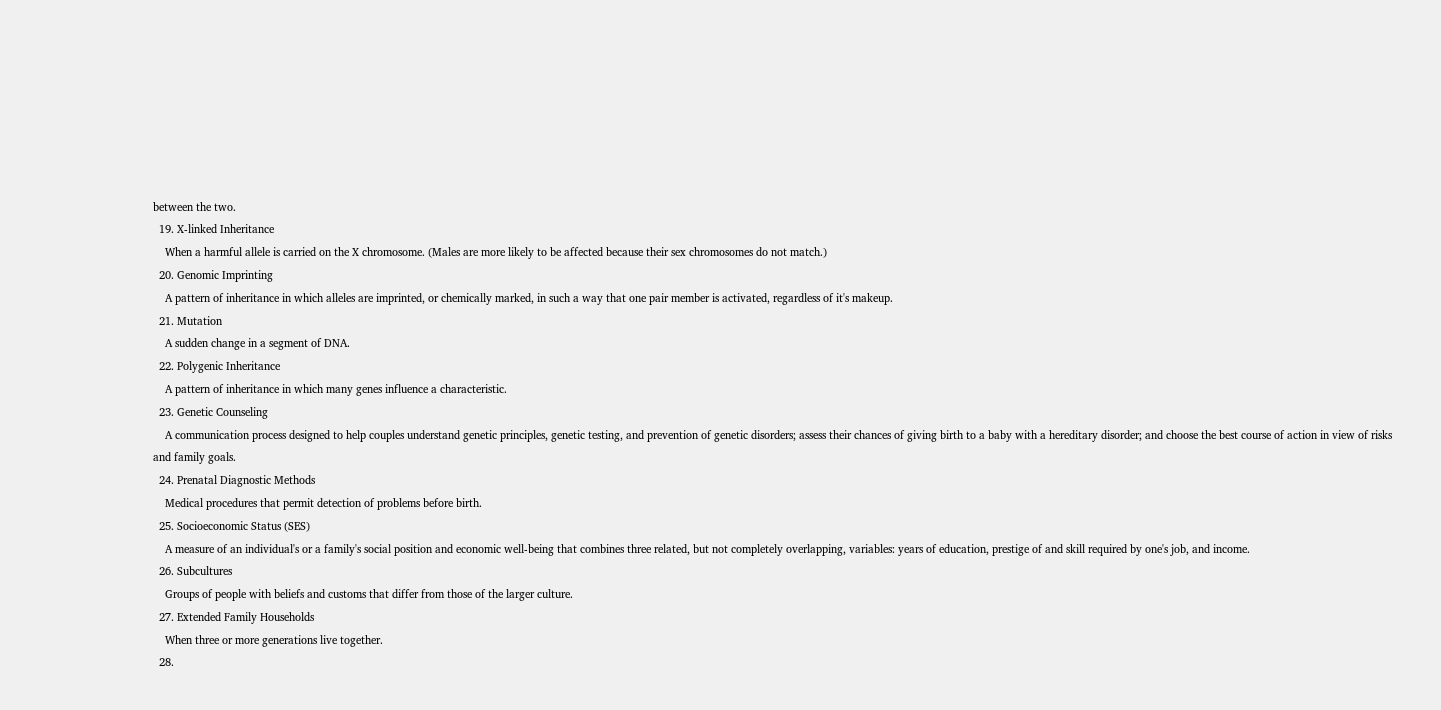between the two.
  19. X-linked Inheritance
    When a harmful allele is carried on the X chromosome. (Males are more likely to be affected because their sex chromosomes do not match.)
  20. Genomic Imprinting
    A pattern of inheritance in which alleles are imprinted, or chemically marked, in such a way that one pair member is activated, regardless of it's makeup.
  21. Mutation
    A sudden change in a segment of DNA.
  22. Polygenic Inheritance
    A pattern of inheritance in which many genes influence a characteristic.
  23. Genetic Counseling
    A communication process designed to help couples understand genetic principles, genetic testing, and prevention of genetic disorders; assess their chances of giving birth to a baby with a hereditary disorder; and choose the best course of action in view of risks and family goals.
  24. Prenatal Diagnostic Methods
    Medical procedures that permit detection of problems before birth.
  25. Socioeconomic Status (SES)
    A measure of an individual's or a family's social position and economic well-being that combines three related, but not completely overlapping, variables: years of education, prestige of and skill required by one's job, and income.
  26. Subcultures
    Groups of people with beliefs and customs that differ from those of the larger culture.
  27. Extended Family Households
    When three or more generations live together.
  28.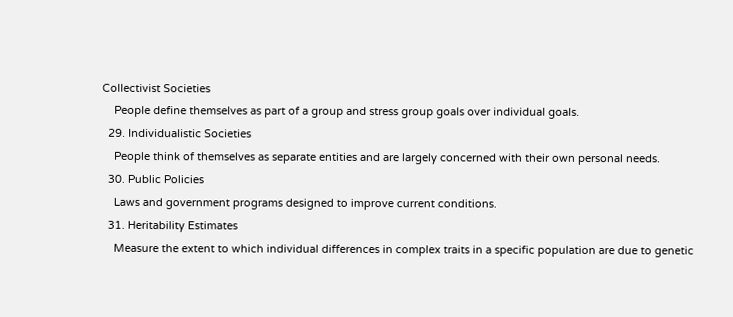Collectivist Societies
    People define themselves as part of a group and stress group goals over individual goals.
  29. Individualistic Societies
    People think of themselves as separate entities and are largely concerned with their own personal needs.
  30. Public Policies
    Laws and government programs designed to improve current conditions.
  31. Heritability Estimates
    Measure the extent to which individual differences in complex traits in a specific population are due to genetic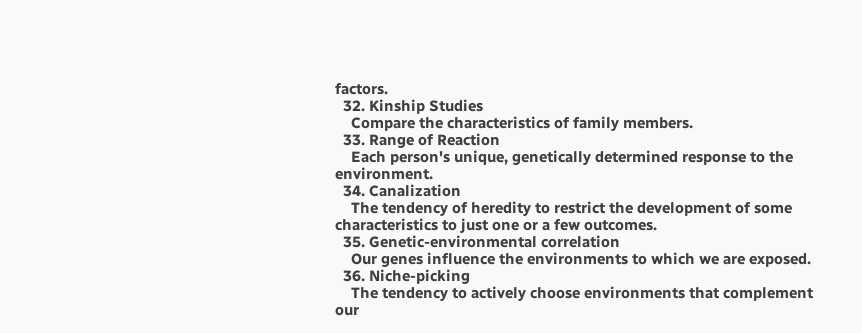factors.
  32. Kinship Studies
    Compare the characteristics of family members.
  33. Range of Reaction
    Each person's unique, genetically determined response to the environment.
  34. Canalization
    The tendency of heredity to restrict the development of some characteristics to just one or a few outcomes.
  35. Genetic-environmental correlation
    Our genes influence the environments to which we are exposed.
  36. Niche-picking
    The tendency to actively choose environments that complement our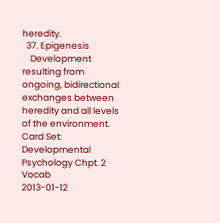heredity.
  37. Epigenesis
    Development resulting from ongoing, bidirectional exchanges between heredity and all levels of the environment.
Card Set:
Developmental Psychology Chpt. 2 Vocab
2013-01-12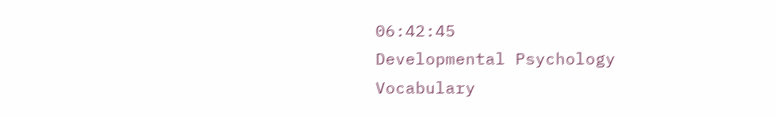06:42:45
Developmental Psychology Vocabulary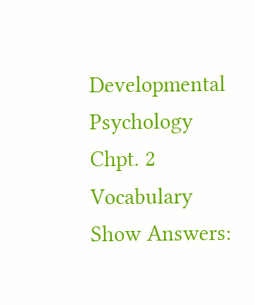Developmental Psychology Chpt. 2 Vocabulary
Show Answers: